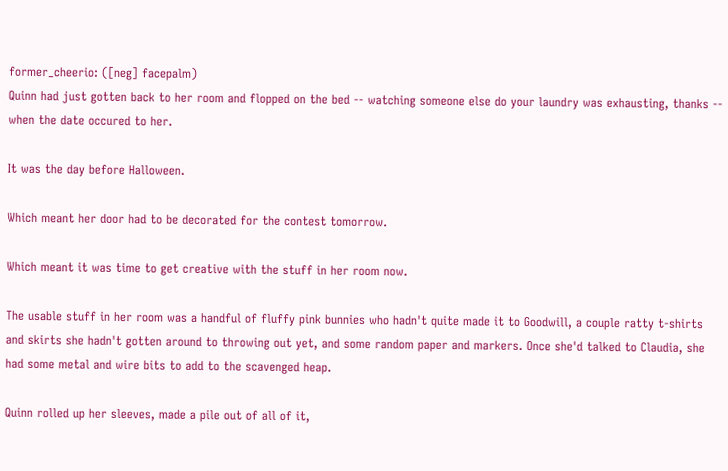former_cheerio: ([neg] facepalm)
Quinn had just gotten back to her room and flopped on the bed -- watching someone else do your laundry was exhausting, thanks -- when the date occured to her.

It was the day before Halloween.

Which meant her door had to be decorated for the contest tomorrow.

Which meant it was time to get creative with the stuff in her room now.

The usable stuff in her room was a handful of fluffy pink bunnies who hadn't quite made it to Goodwill, a couple ratty t-shirts and skirts she hadn't gotten around to throwing out yet, and some random paper and markers. Once she'd talked to Claudia, she had some metal and wire bits to add to the scavenged heap.

Quinn rolled up her sleeves, made a pile out of all of it,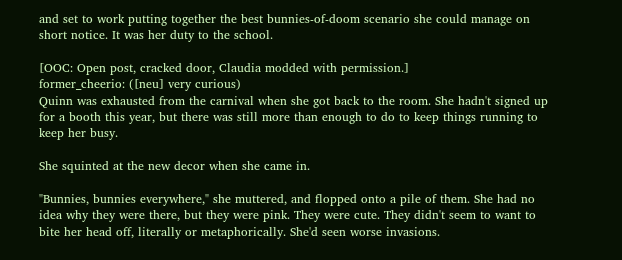and set to work putting together the best bunnies-of-doom scenario she could manage on short notice. It was her duty to the school.

[OOC: Open post, cracked door, Claudia modded with permission.]
former_cheerio: ([neu] very curious)
Quinn was exhausted from the carnival when she got back to the room. She hadn't signed up for a booth this year, but there was still more than enough to do to keep things running to keep her busy.

She squinted at the new decor when she came in.

"Bunnies, bunnies everywhere," she muttered, and flopped onto a pile of them. She had no idea why they were there, but they were pink. They were cute. They didn't seem to want to bite her head off, literally or metaphorically. She'd seen worse invasions.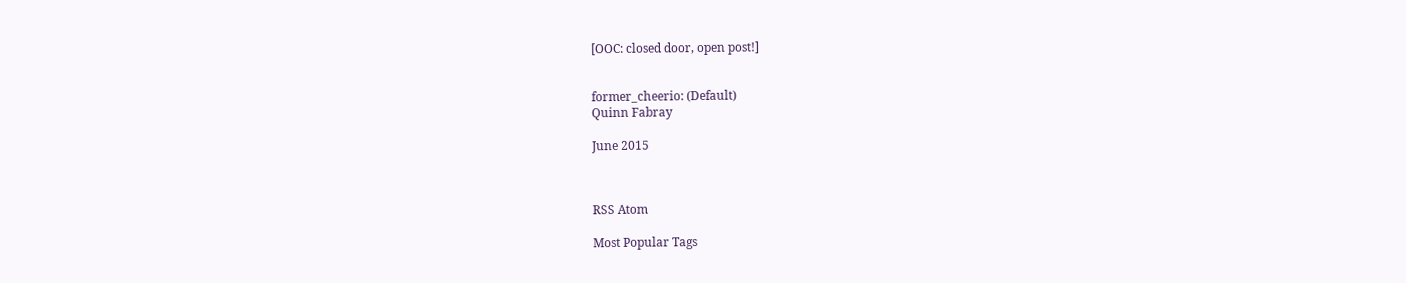[OOC: closed door, open post!]


former_cheerio: (Default)
Quinn Fabray

June 2015



RSS Atom

Most Popular Tags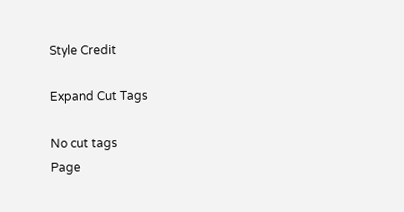Style Credit

Expand Cut Tags

No cut tags
Page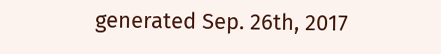generated Sep. 26th, 2017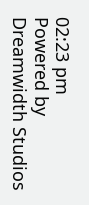02:23 pm
Powered by Dreamwidth Studios